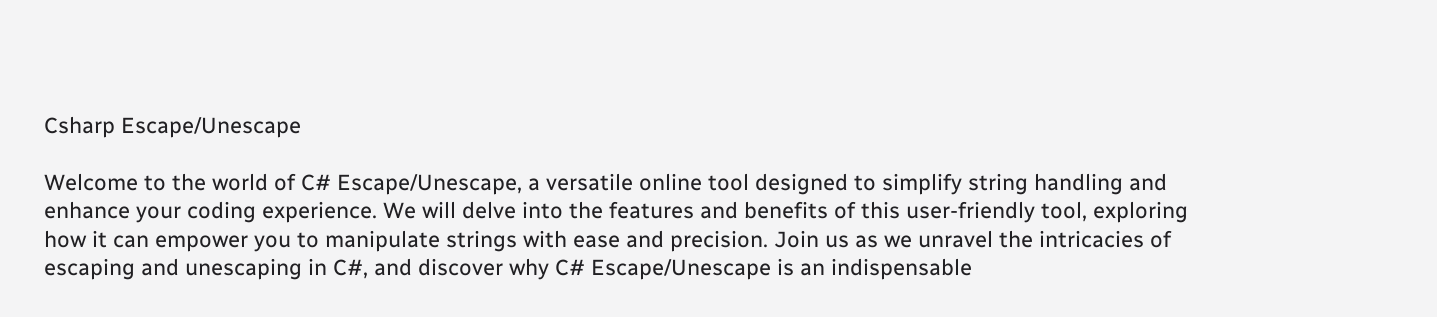Csharp Escape/Unescape

Welcome to the world of C# Escape/Unescape, a versatile online tool designed to simplify string handling and enhance your coding experience. We will delve into the features and benefits of this user-friendly tool, exploring how it can empower you to manipulate strings with ease and precision. Join us as we unravel the intricacies of escaping and unescaping in C#, and discover why C# Escape/Unescape is an indispensable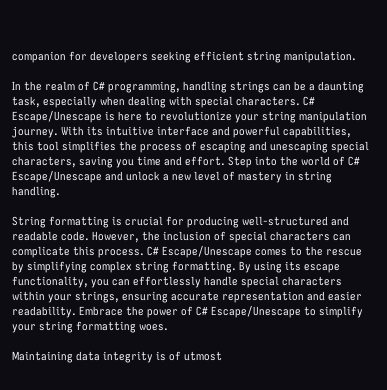companion for developers seeking efficient string manipulation.

In the realm of C# programming, handling strings can be a daunting task, especially when dealing with special characters. C# Escape/Unescape is here to revolutionize your string manipulation journey. With its intuitive interface and powerful capabilities, this tool simplifies the process of escaping and unescaping special characters, saving you time and effort. Step into the world of C# Escape/Unescape and unlock a new level of mastery in string handling.

String formatting is crucial for producing well-structured and readable code. However, the inclusion of special characters can complicate this process. C# Escape/Unescape comes to the rescue by simplifying complex string formatting. By using its escape functionality, you can effortlessly handle special characters within your strings, ensuring accurate representation and easier readability. Embrace the power of C# Escape/Unescape to simplify your string formatting woes.

Maintaining data integrity is of utmost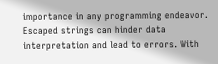importance in any programming endeavor. Escaped strings can hinder data interpretation and lead to errors. With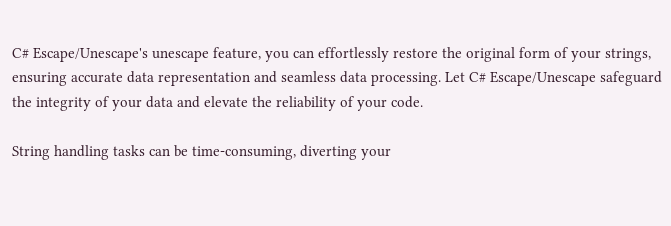C# Escape/Unescape's unescape feature, you can effortlessly restore the original form of your strings, ensuring accurate data representation and seamless data processing. Let C# Escape/Unescape safeguard the integrity of your data and elevate the reliability of your code.

String handling tasks can be time-consuming, diverting your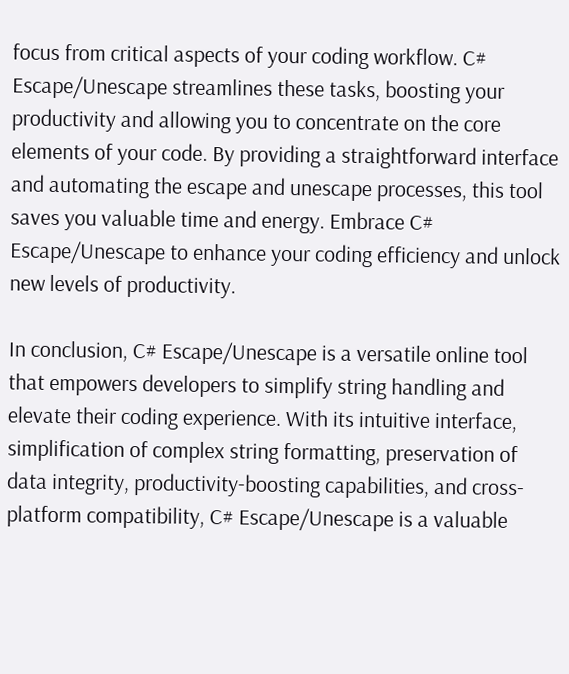focus from critical aspects of your coding workflow. C# Escape/Unescape streamlines these tasks, boosting your productivity and allowing you to concentrate on the core elements of your code. By providing a straightforward interface and automating the escape and unescape processes, this tool saves you valuable time and energy. Embrace C# Escape/Unescape to enhance your coding efficiency and unlock new levels of productivity.

In conclusion, C# Escape/Unescape is a versatile online tool that empowers developers to simplify string handling and elevate their coding experience. With its intuitive interface, simplification of complex string formatting, preservation of data integrity, productivity-boosting capabilities, and cross-platform compatibility, C# Escape/Unescape is a valuable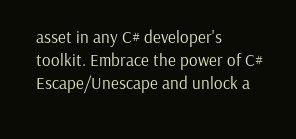asset in any C# developer's toolkit. Embrace the power of C# Escape/Unescape and unlock a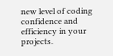new level of coding confidence and efficiency in your projects.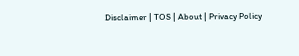Disclaimer | TOS | About | Privacy Policy